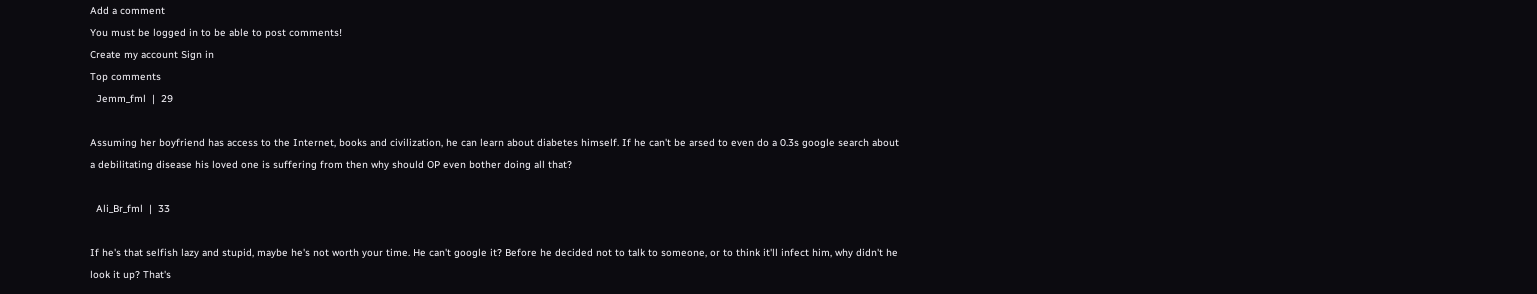Add a comment
You must be logged in to be able to post comments!
Create my account Sign in
Top comments
  Jemm_fml  |  29

Assuming her boyfriend has access to the Internet, books and civilization, he can learn about diabetes himself. If he can't be arsed to even do a 0.3s google search about a debilitating disease his loved one is suffering from then why should OP even bother doing all that?

  Ali_Br_fml  |  33

If he's that selfish lazy and stupid, maybe he's not worth your time. He can't google it? Before he decided not to talk to someone, or to think it'll infect him, why didn't he look it up? That's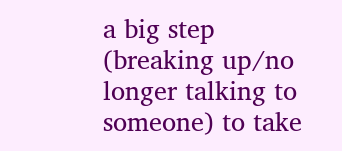a big step (breaking up/no longer talking to someone) to take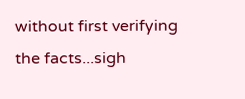without first verifying the facts...sigh